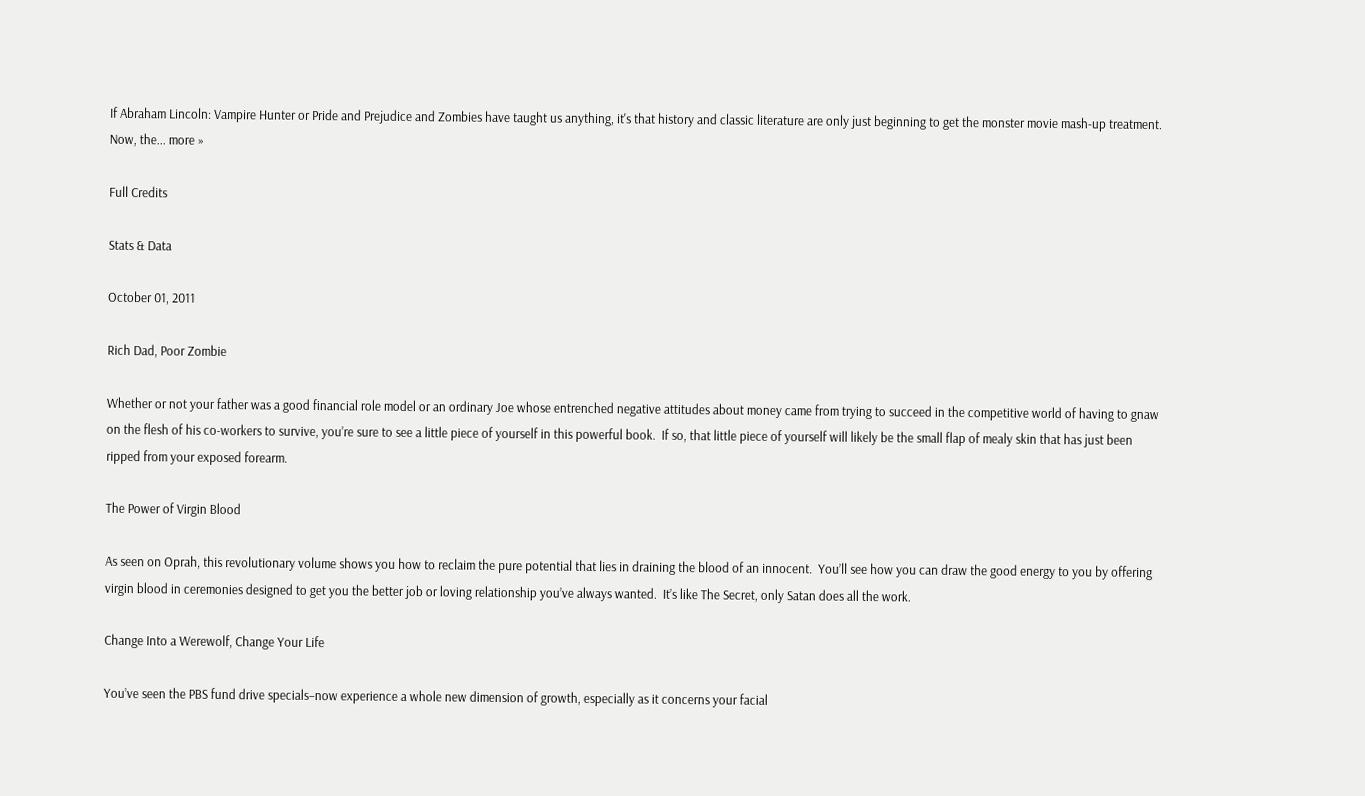If Abraham Lincoln: Vampire Hunter or Pride and Prejudice and Zombies have taught us anything, it's that history and classic literature are only just beginning to get the monster movie mash-up treatment. Now, the... more »

Full Credits

Stats & Data

October 01, 2011

Rich Dad, Poor Zombie

Whether or not your father was a good financial role model or an ordinary Joe whose entrenched negative attitudes about money came from trying to succeed in the competitive world of having to gnaw on the flesh of his co-workers to survive, you’re sure to see a little piece of yourself in this powerful book.  If so, that little piece of yourself will likely be the small flap of mealy skin that has just been ripped from your exposed forearm.

The Power of Virgin Blood

As seen on Oprah, this revolutionary volume shows you how to reclaim the pure potential that lies in draining the blood of an innocent.  You’ll see how you can draw the good energy to you by offering virgin blood in ceremonies designed to get you the better job or loving relationship you’ve always wanted.  It’s like The Secret, only Satan does all the work.

Change Into a Werewolf, Change Your Life

You’ve seen the PBS fund drive specials–now experience a whole new dimension of growth, especially as it concerns your facial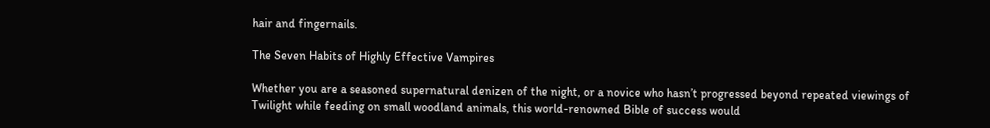hair and fingernails.

The Seven Habits of Highly Effective Vampires

Whether you are a seasoned supernatural denizen of the night, or a novice who hasn’t progressed beyond repeated viewings of Twilight while feeding on small woodland animals, this world-renowned Bible of success would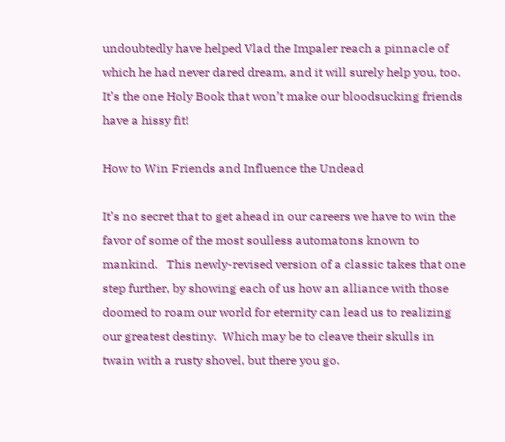undoubtedly have helped Vlad the Impaler reach a pinnacle of which he had never dared dream, and it will surely help you, too.  It’s the one Holy Book that won’t make our bloodsucking friends have a hissy fit!

How to Win Friends and Influence the Undead

It’s no secret that to get ahead in our careers we have to win the favor of some of the most soulless automatons known to mankind.   This newly-revised version of a classic takes that one step further, by showing each of us how an alliance with those doomed to roam our world for eternity can lead us to realizing our greatest destiny.  Which may be to cleave their skulls in twain with a rusty shovel, but there you go.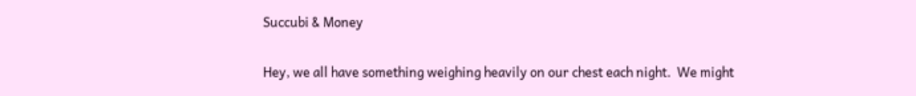Succubi & Money

Hey, we all have something weighing heavily on our chest each night.  We might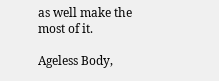as well make the most of it.

Ageless Body,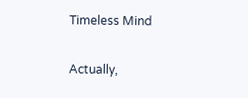Timeless Mind

Actually,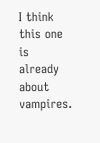I think this one is already about vampires.